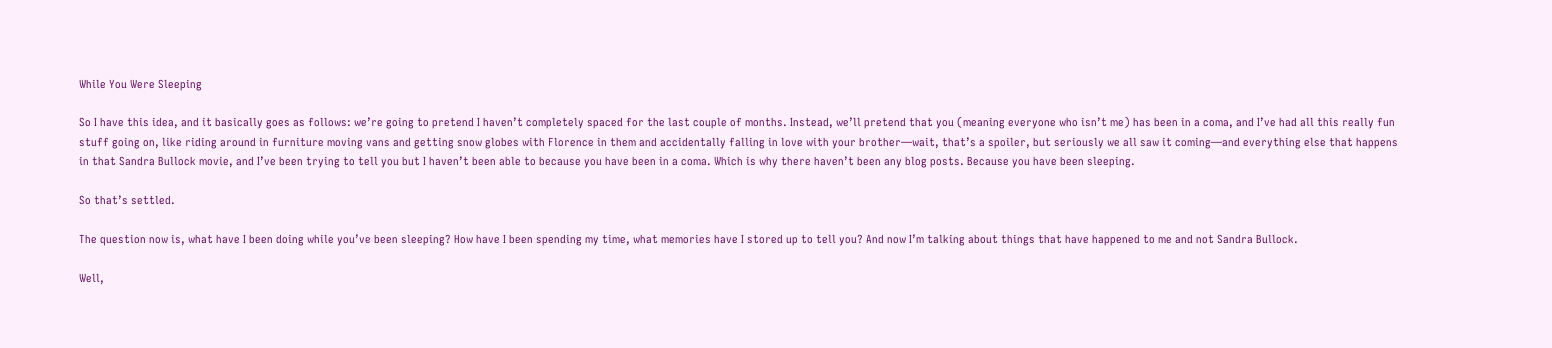While You Were Sleeping

So I have this idea, and it basically goes as follows: we’re going to pretend I haven’t completely spaced for the last couple of months. Instead, we’ll pretend that you (meaning everyone who isn’t me) has been in a coma, and I’ve had all this really fun stuff going on, like riding around in furniture moving vans and getting snow globes with Florence in them and accidentally falling in love with your brother—wait, that’s a spoiler, but seriously we all saw it coming—and everything else that happens in that Sandra Bullock movie, and I’ve been trying to tell you but I haven’t been able to because you have been in a coma. Which is why there haven’t been any blog posts. Because you have been sleeping.

So that’s settled.

The question now is, what have I been doing while you’ve been sleeping? How have I been spending my time, what memories have I stored up to tell you? And now I’m talking about things that have happened to me and not Sandra Bullock.

Well,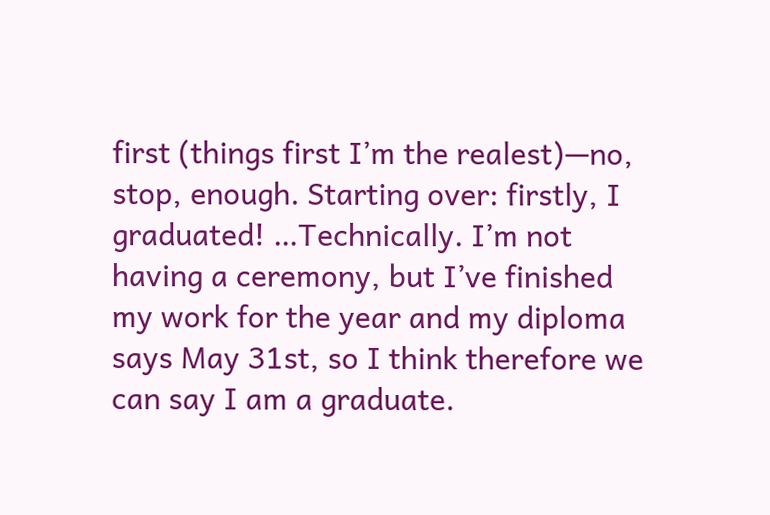first (things first I’m the realest)—no, stop, enough. Starting over: firstly, I graduated! …Technically. I’m not having a ceremony, but I’ve finished my work for the year and my diploma says May 31st, so I think therefore we can say I am a graduate.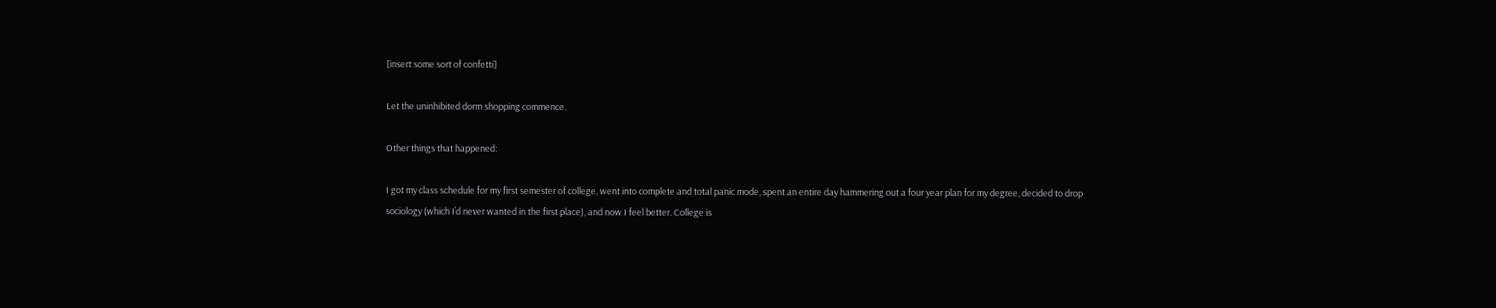[insert some sort of confetti]

Let the uninhibited dorm shopping commence.

Other things that happened:

I got my class schedule for my first semester of college, went into complete and total panic mode, spent an entire day hammering out a four year plan for my degree, decided to drop sociology (which I’d never wanted in the first place), and now I feel better. College is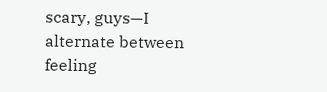scary, guys—I alternate between feeling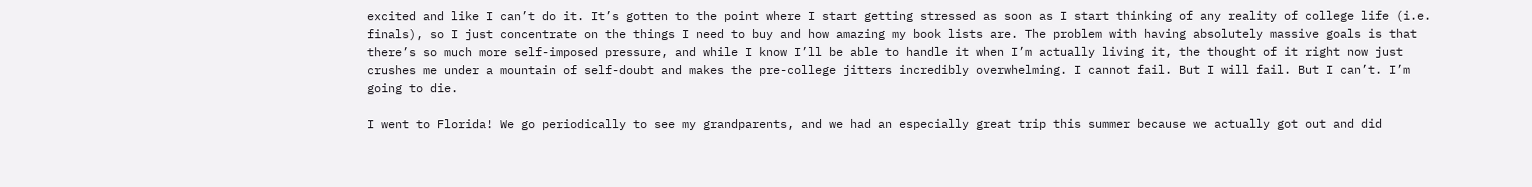excited and like I can’t do it. It’s gotten to the point where I start getting stressed as soon as I start thinking of any reality of college life (i.e. finals), so I just concentrate on the things I need to buy and how amazing my book lists are. The problem with having absolutely massive goals is that there’s so much more self-imposed pressure, and while I know I’ll be able to handle it when I’m actually living it, the thought of it right now just crushes me under a mountain of self-doubt and makes the pre-college jitters incredibly overwhelming. I cannot fail. But I will fail. But I can’t. I’m going to die.

I went to Florida! We go periodically to see my grandparents, and we had an especially great trip this summer because we actually got out and did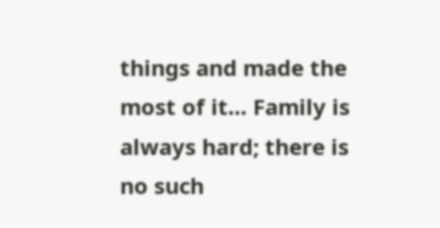things and made the most of it… Family is always hard; there is no such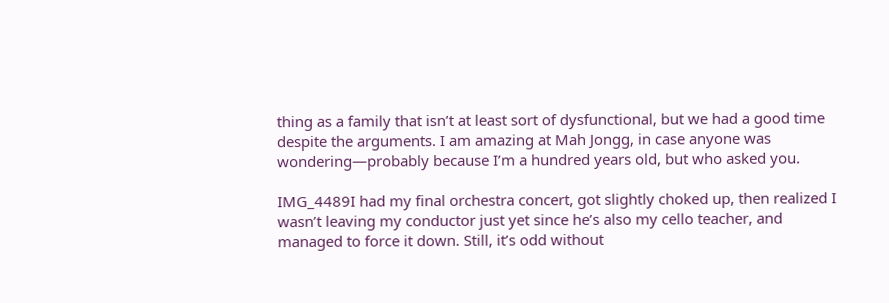thing as a family that isn’t at least sort of dysfunctional, but we had a good time despite the arguments. I am amazing at Mah Jongg, in case anyone was wondering—probably because I’m a hundred years old, but who asked you.

IMG_4489I had my final orchestra concert, got slightly choked up, then realized I wasn’t leaving my conductor just yet since he’s also my cello teacher, and managed to force it down. Still, it’s odd without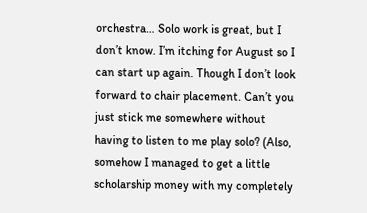orchestra… Solo work is great, but I don’t know. I’m itching for August so I can start up again. Though I don’t look forward to chair placement. Can’t you just stick me somewhere without having to listen to me play solo? (Also, somehow I managed to get a little scholarship money with my completely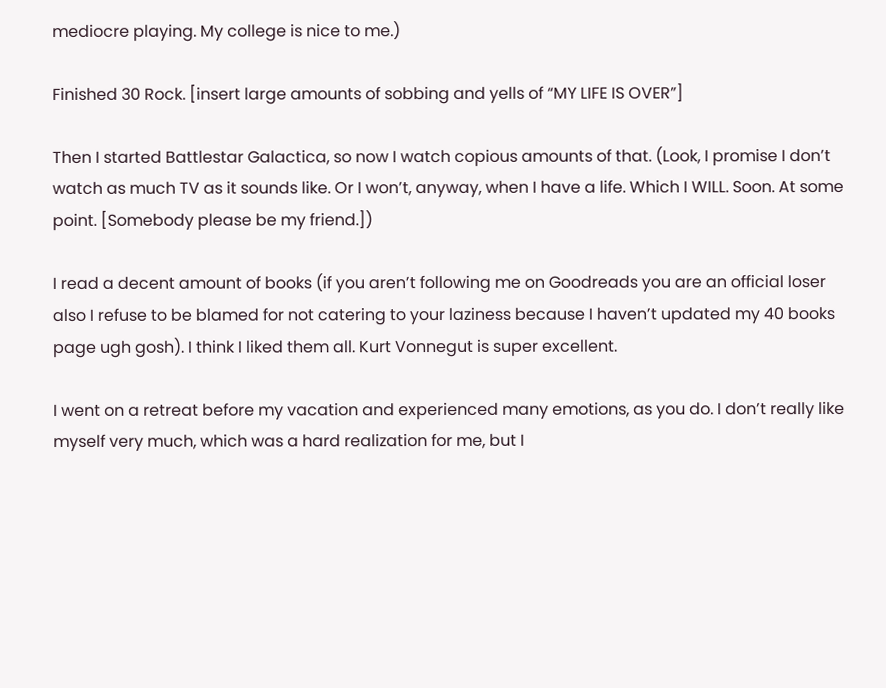mediocre playing. My college is nice to me.)

Finished 30 Rock. [insert large amounts of sobbing and yells of “MY LIFE IS OVER”]

Then I started Battlestar Galactica, so now I watch copious amounts of that. (Look, I promise I don’t watch as much TV as it sounds like. Or I won’t, anyway, when I have a life. Which I WILL. Soon. At some point. [Somebody please be my friend.])

I read a decent amount of books (if you aren’t following me on Goodreads you are an official loser also I refuse to be blamed for not catering to your laziness because I haven’t updated my 40 books page ugh gosh). I think I liked them all. Kurt Vonnegut is super excellent.

I went on a retreat before my vacation and experienced many emotions, as you do. I don’t really like myself very much, which was a hard realization for me, but I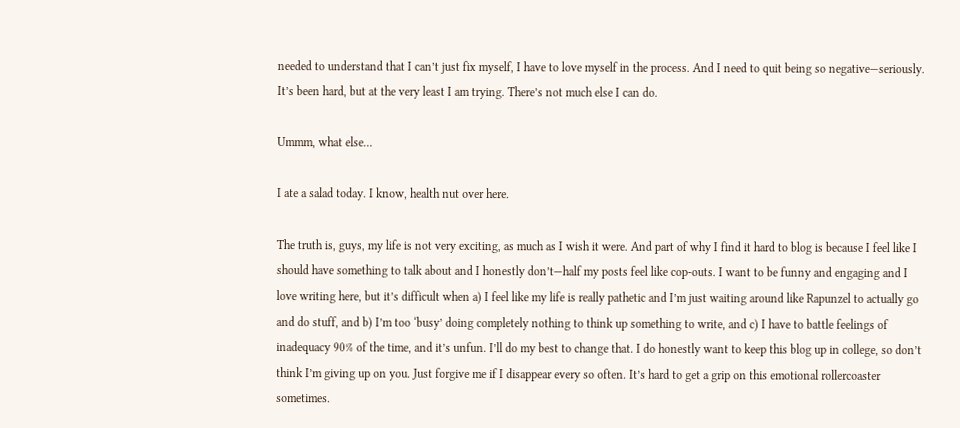needed to understand that I can’t just fix myself, I have to love myself in the process. And I need to quit being so negative—seriously. It’s been hard, but at the very least I am trying. There’s not much else I can do.

Ummm, what else…

I ate a salad today. I know, health nut over here.

The truth is, guys, my life is not very exciting, as much as I wish it were. And part of why I find it hard to blog is because I feel like I should have something to talk about and I honestly don’t—half my posts feel like cop-outs. I want to be funny and engaging and I love writing here, but it’s difficult when a) I feel like my life is really pathetic and I’m just waiting around like Rapunzel to actually go and do stuff, and b) I’m too ‘busy’ doing completely nothing to think up something to write, and c) I have to battle feelings of inadequacy 90% of the time, and it’s unfun. I’ll do my best to change that. I do honestly want to keep this blog up in college, so don’t think I’m giving up on you. Just forgive me if I disappear every so often. It’s hard to get a grip on this emotional rollercoaster sometimes.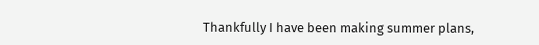Thankfully I have been making summer plans,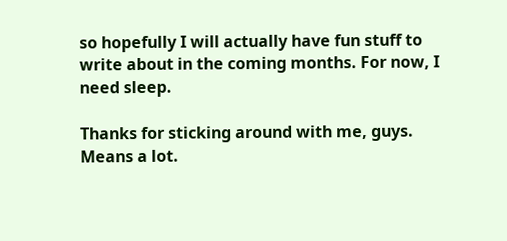so hopefully I will actually have fun stuff to write about in the coming months. For now, I need sleep.

Thanks for sticking around with me, guys. Means a lot.